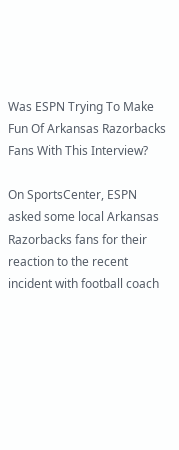Was ESPN Trying To Make Fun Of Arkansas Razorbacks Fans With This Interview?

On SportsCenter, ESPN asked some local Arkansas Razorbacks fans for their reaction to the recent incident with football coach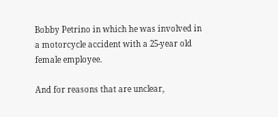Bobby Petrino in which he was involved in a motorcycle accident with a 25-year old female employee.

And for reasons that are unclear,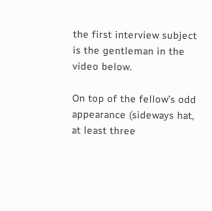the first interview subject is the gentleman in the video below.

On top of the fellow’s odd appearance (sideways hat, at least three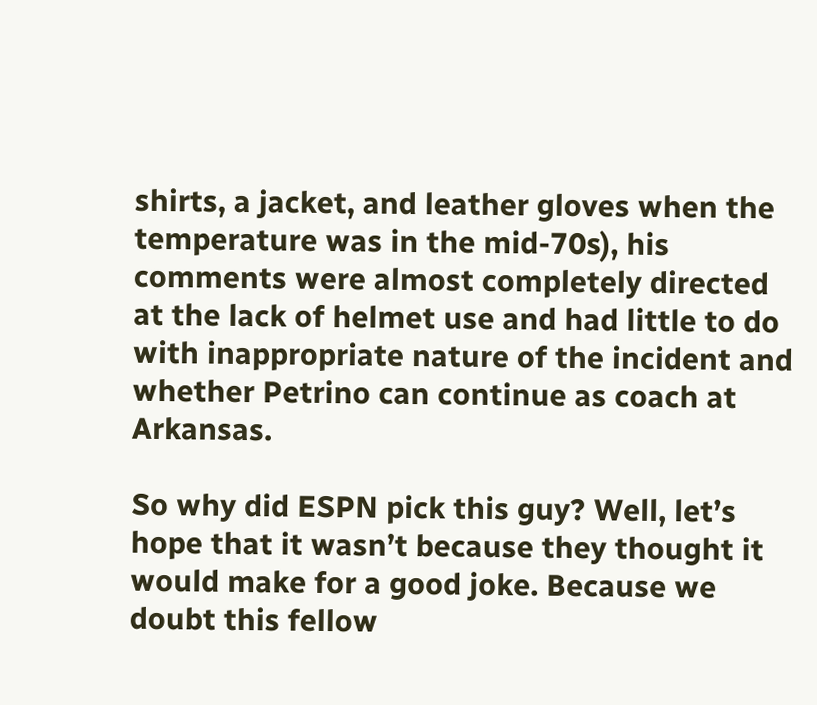shirts, a jacket, and leather gloves when the temperature was in the mid-70s), his comments were almost completely directed at the lack of helmet use and had little to do with inappropriate nature of the incident and whether Petrino can continue as coach at Arkansas.

So why did ESPN pick this guy? Well, let’s hope that it wasn’t because they thought it would make for a good joke. Because we doubt this fellow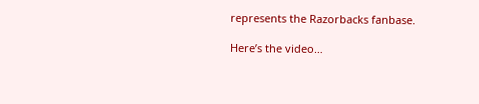represents the Razorbacks fanbase.

Here’s the video…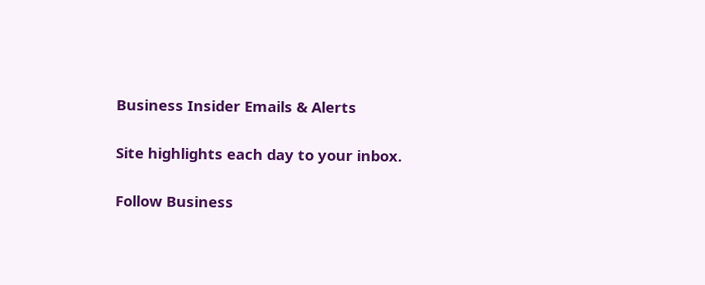Business Insider Emails & Alerts

Site highlights each day to your inbox.

Follow Business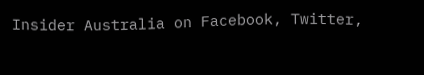Insider Australia on Facebook, Twitter,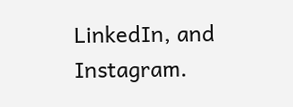LinkedIn, and Instagram.